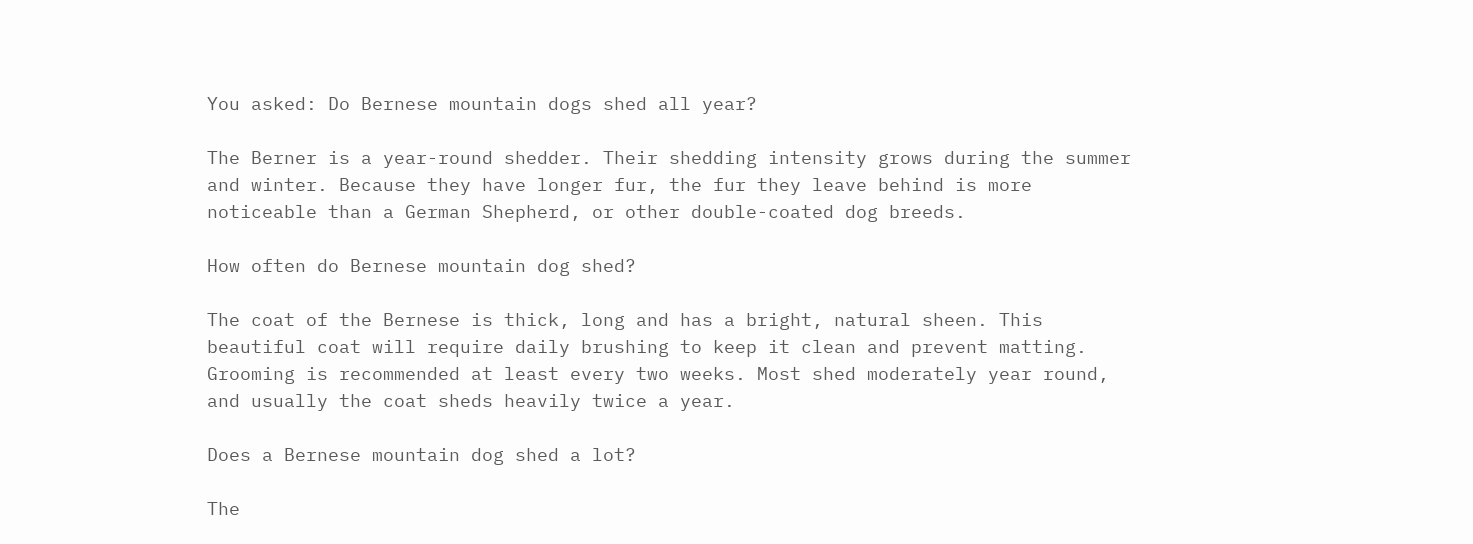You asked: Do Bernese mountain dogs shed all year?

The Berner is a year-round shedder. Their shedding intensity grows during the summer and winter. Because they have longer fur, the fur they leave behind is more noticeable than a German Shepherd, or other double-coated dog breeds.

How often do Bernese mountain dog shed?

The coat of the Bernese is thick, long and has a bright, natural sheen. This beautiful coat will require daily brushing to keep it clean and prevent matting. Grooming is recommended at least every two weeks. Most shed moderately year round, and usually the coat sheds heavily twice a year.

Does a Bernese mountain dog shed a lot?

The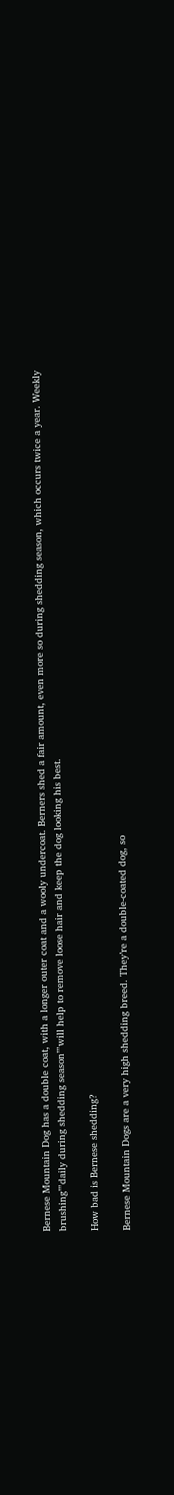Bernese Mountain Dog has a double coat, with a longer outer coat and a wooly undercoat. Berners shed a fair amount, even more so during shedding season, which occurs twice a year. Weekly brushing’”daily during shedding season’”will help to remove loose hair and keep the dog looking his best.

How bad is Bernese shedding?

Bernese Mountain Dogs are a very high shedding breed. They’re a double-coated dog, so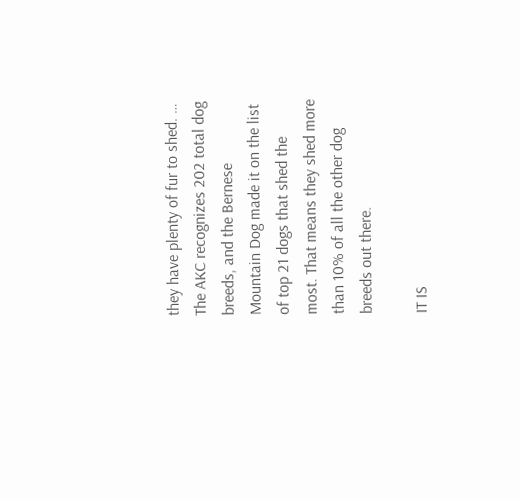they have plenty of fur to shed. … The AKC recognizes 202 total dog breeds, and the Bernese Mountain Dog made it on the list of top 21 dogs that shed the most. That means they shed more than 10% of all the other dog breeds out there.

IT IS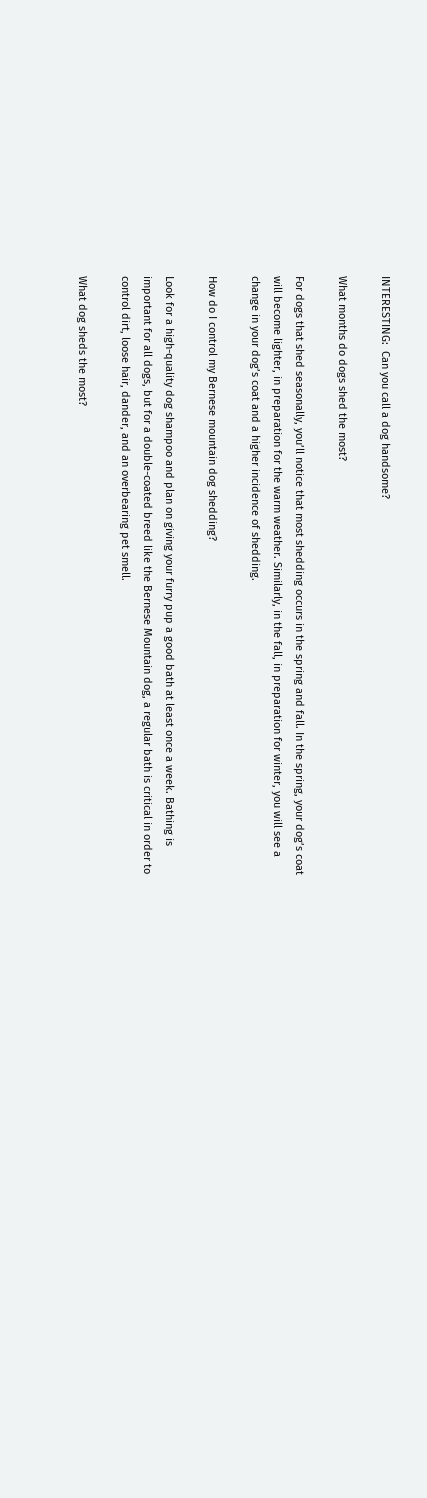INTERESTING:  Can you call a dog handsome?

What months do dogs shed the most?

For dogs that shed seasonally, you’ll notice that most shedding occurs in the spring and fall. In the spring, your dog’s coat will become lighter, in preparation for the warm weather. Similarly, in the fall, in preparation for winter, you will see a change in your dog’s coat and a higher incidence of shedding.

How do I control my Bernese mountain dog shedding?

Look for a high-quality dog shampoo and plan on giving your furry pup a good bath at least once a week. Bathing is important for all dogs, but for a double-coated breed like the Bernese Mountain dog, a regular bath is critical in order to control dirt, loose hair, dander, and an overbearing pet smell.

What dog sheds the most?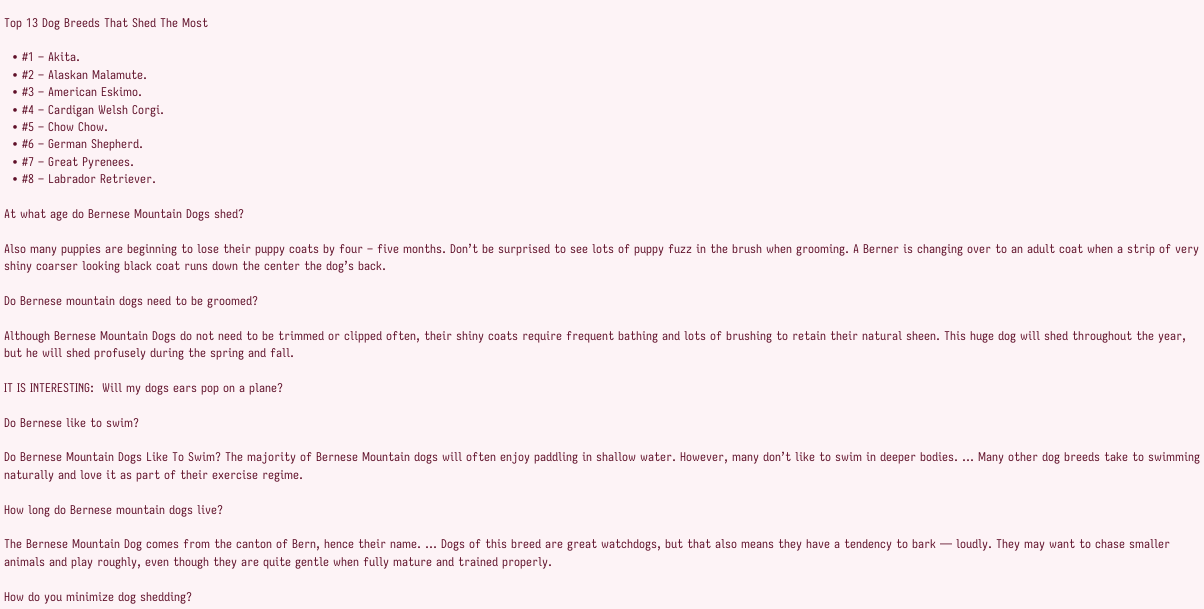Top 13 Dog Breeds That Shed The Most

  • #1 – Akita.
  • #2 – Alaskan Malamute.
  • #3 – American Eskimo.
  • #4 – Cardigan Welsh Corgi.
  • #5 – Chow Chow.
  • #6 – German Shepherd.
  • #7 – Great Pyrenees.
  • #8 – Labrador Retriever.

At what age do Bernese Mountain Dogs shed?

Also many puppies are beginning to lose their puppy coats by four – five months. Don’t be surprised to see lots of puppy fuzz in the brush when grooming. A Berner is changing over to an adult coat when a strip of very shiny coarser looking black coat runs down the center the dog’s back.

Do Bernese mountain dogs need to be groomed?

Although Bernese Mountain Dogs do not need to be trimmed or clipped often, their shiny coats require frequent bathing and lots of brushing to retain their natural sheen. This huge dog will shed throughout the year, but he will shed profusely during the spring and fall.

IT IS INTERESTING:  Will my dogs ears pop on a plane?

Do Bernese like to swim?

Do Bernese Mountain Dogs Like To Swim? The majority of Bernese Mountain dogs will often enjoy paddling in shallow water. However, many don’t like to swim in deeper bodies. … Many other dog breeds take to swimming naturally and love it as part of their exercise regime.

How long do Bernese mountain dogs live?

The Bernese Mountain Dog comes from the canton of Bern, hence their name. … Dogs of this breed are great watchdogs, but that also means they have a tendency to bark — loudly. They may want to chase smaller animals and play roughly, even though they are quite gentle when fully mature and trained properly.

How do you minimize dog shedding?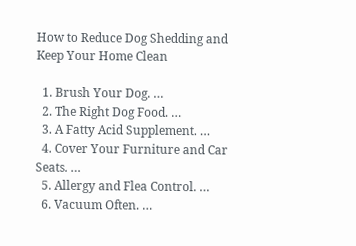How to Reduce Dog Shedding and Keep Your Home Clean

  1. Brush Your Dog. …
  2. The Right Dog Food. …
  3. A Fatty Acid Supplement. …
  4. Cover Your Furniture and Car Seats. …
  5. Allergy and Flea Control. …
  6. Vacuum Often. …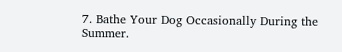7. Bathe Your Dog Occasionally During the Summer.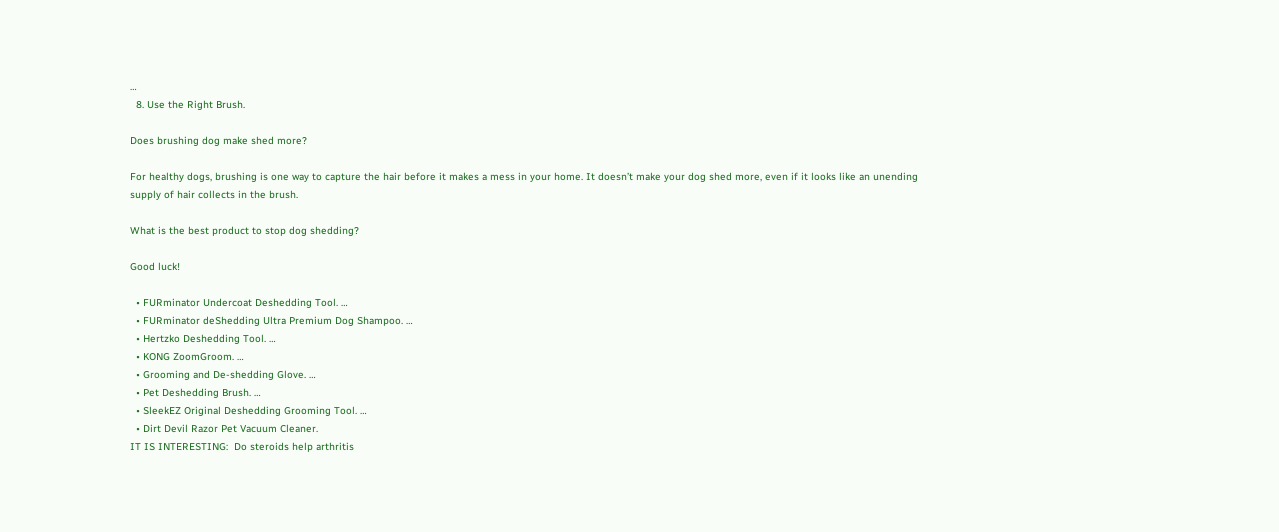…
  8. Use the Right Brush.

Does brushing dog make shed more?

For healthy dogs, brushing is one way to capture the hair before it makes a mess in your home. It doesn’t make your dog shed more, even if it looks like an unending supply of hair collects in the brush.

What is the best product to stop dog shedding?

Good luck!

  • FURminator Undercoat Deshedding Tool. …
  • FURminator deShedding Ultra Premium Dog Shampoo. …
  • Hertzko Deshedding Tool. …
  • KONG ZoomGroom. …
  • Grooming and De-shedding Glove. …
  • Pet Deshedding Brush. …
  • SleekEZ Original Deshedding Grooming Tool. …
  • Dirt Devil Razor Pet Vacuum Cleaner.
IT IS INTERESTING:  Do steroids help arthritis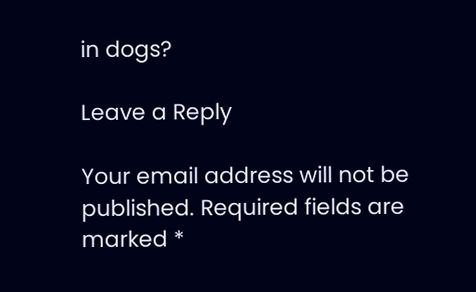in dogs?

Leave a Reply

Your email address will not be published. Required fields are marked *